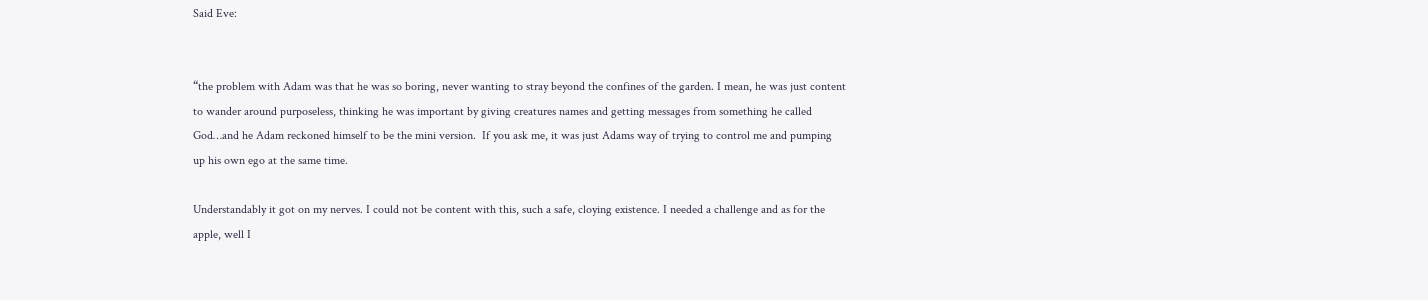Said Eve:


“the problem with Adam was that he was so boring, never wanting to stray beyond the confines of the garden. I mean, he was just content to wander around purposeless, thinking he was important by giving creatures names and getting messages from something he called God…and he Adam reckoned himself to be the mini version.  If you ask me, it was just Adams way of trying to control me and pumping up his own ego at the same time.

Understandably it got on my nerves. I could not be content with this, such a safe, cloying existence. I needed a challenge and as for the apple, well I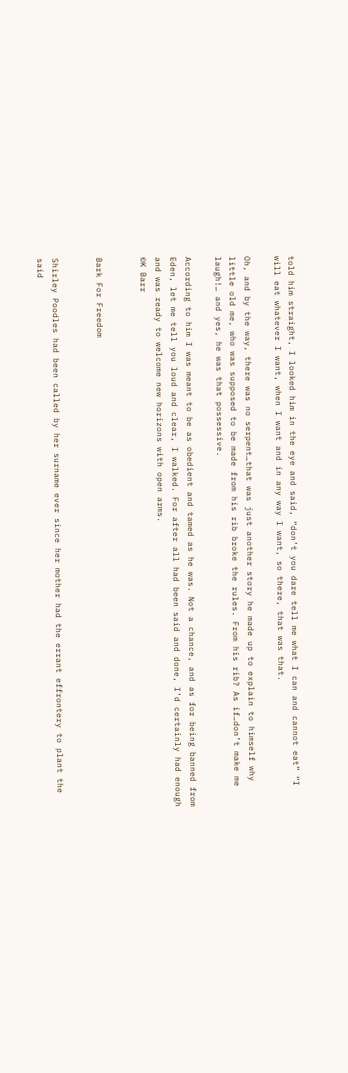told him straight, I looked him in the eye and said, “don’t you dare tell me what I can and cannot eat” “I will eat whatever I want, when I want and in any way I want, so there, that was that.

Oh, and by the way, there was no serpent…that was just another story he made up to explain to himself why little old me, who was supposed to be made from his rib broke the rules. From his rib? As if…don’t make me laugh!… and yes, he was that possessive.

According to him I was meant to be as obedient and tamed as he was. Not a chance, and as for being banned from Eden, let me tell you loud and clear, I walked. For after all had been said and done, I’d certainly had enough and was ready to welcome new horizons with open arms.
©K Barr


Bark For Freedom


Shirley Poodles had been called by her surname ever since her mother had the errant effrontery to plant the said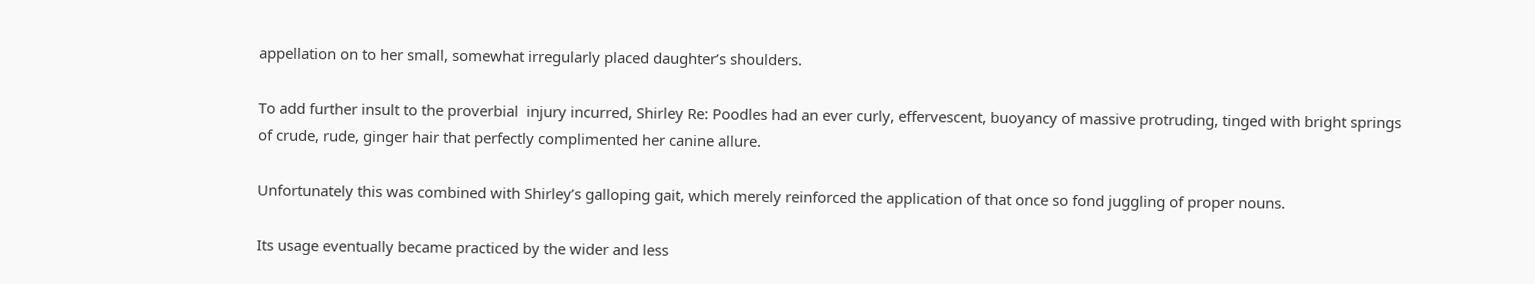appellation on to her small, somewhat irregularly placed daughter’s shoulders.

To add further insult to the proverbial  injury incurred, Shirley Re: Poodles had an ever curly, effervescent, buoyancy of massive protruding, tinged with bright springs of crude, rude, ginger hair that perfectly complimented her canine allure.

Unfortunately this was combined with Shirley’s galloping gait, which merely reinforced the application of that once so fond juggling of proper nouns.

Its usage eventually became practiced by the wider and less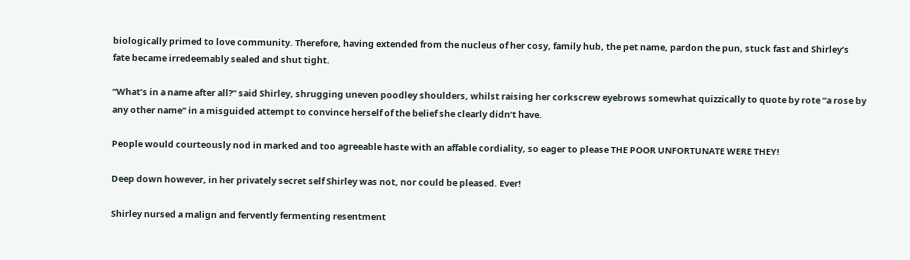biologically primed to love community. Therefore, having extended from the nucleus of her cosy, family hub, the pet name, pardon the pun, stuck fast and Shirley’s fate became irredeemably sealed and shut tight.

“What’s in a name after all?” said Shirley, shrugging uneven poodley shoulders, whilst raising her corkscrew eyebrows somewhat quizzically to quote by rote “a rose by any other name” in a misguided attempt to convince herself of the belief she clearly didn’t have.

People would courteously nod in marked and too agreeable haste with an affable cordiality, so eager to please THE POOR UNFORTUNATE WERE THEY!

Deep down however, in her privately secret self Shirley was not, nor could be pleased. Ever!

Shirley nursed a malign and fervently fermenting resentment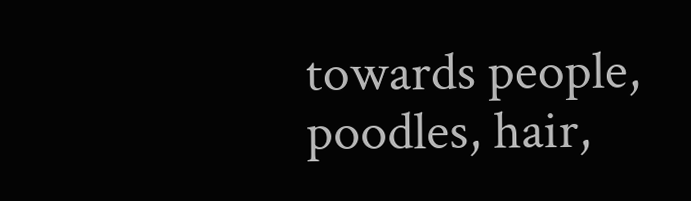towards people, poodles, hair,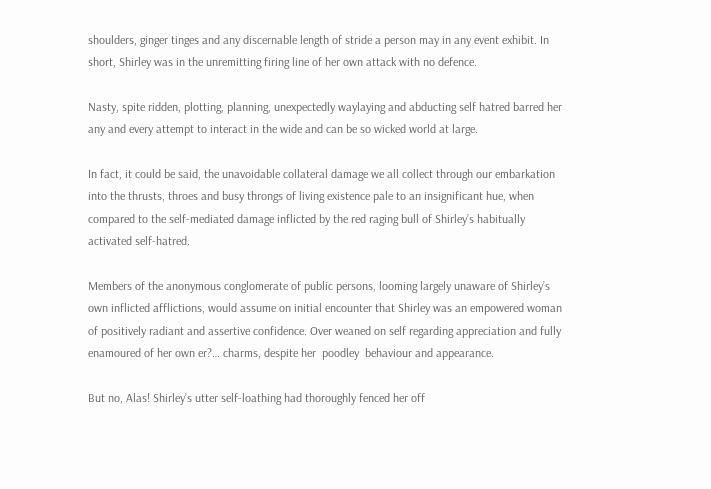shoulders, ginger tinges and any discernable length of stride a person may in any event exhibit. In short, Shirley was in the unremitting firing line of her own attack with no defence.

Nasty, spite ridden, plotting, planning, unexpectedly waylaying and abducting self hatred barred her any and every attempt to interact in the wide and can be so wicked world at large.

In fact, it could be said, the unavoidable collateral damage we all collect through our embarkation into the thrusts, throes and busy throngs of living existence pale to an insignificant hue, when compared to the self-mediated damage inflicted by the red raging bull of Shirley’s habitually activated self-hatred.

Members of the anonymous conglomerate of public persons, looming largely unaware of Shirley’s own inflicted afflictions, would assume on initial encounter that Shirley was an empowered woman of positively radiant and assertive confidence. Over weaned on self regarding appreciation and fully enamoured of her own er?… charms, despite her  poodley  behaviour and appearance.

But no, Alas! Shirley’s utter self-loathing had thoroughly fenced her off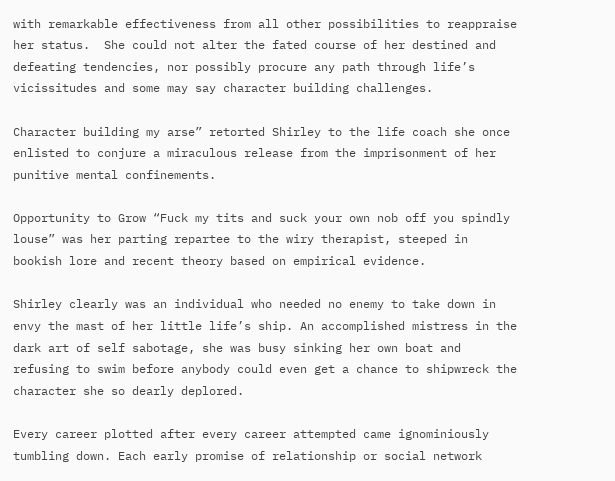with remarkable effectiveness from all other possibilities to reappraise her status.  She could not alter the fated course of her destined and defeating tendencies, nor possibly procure any path through life’s vicissitudes and some may say character building challenges.

Character building my arse” retorted Shirley to the life coach she once enlisted to conjure a miraculous release from the imprisonment of her punitive mental confinements.

Opportunity to Grow “Fuck my tits and suck your own nob off you spindly louse” was her parting repartee to the wiry therapist, steeped in bookish lore and recent theory based on empirical evidence.

Shirley clearly was an individual who needed no enemy to take down in envy the mast of her little life’s ship. An accomplished mistress in the dark art of self sabotage, she was busy sinking her own boat and refusing to swim before anybody could even get a chance to shipwreck the character she so dearly deplored.

Every career plotted after every career attempted came ignominiously tumbling down. Each early promise of relationship or social network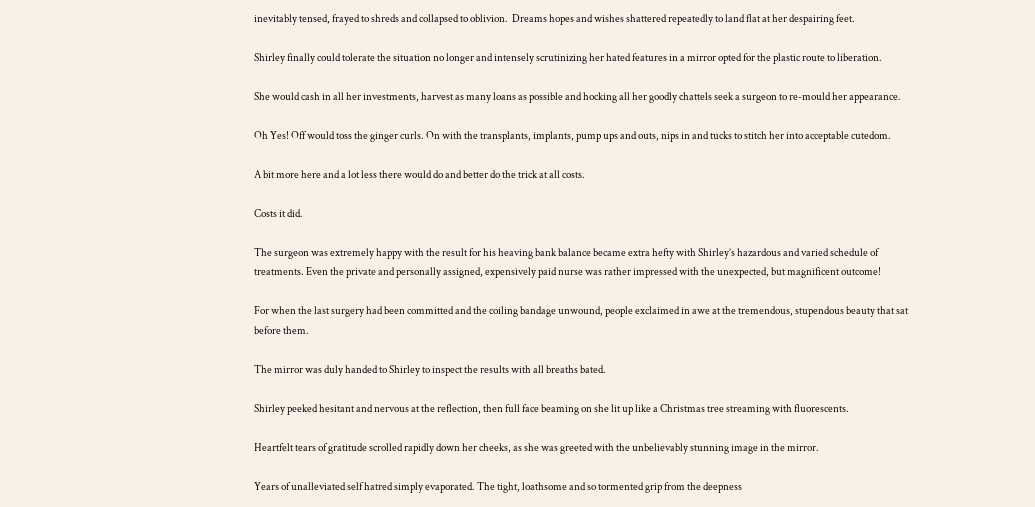inevitably tensed, frayed to shreds and collapsed to oblivion.  Dreams hopes and wishes shattered repeatedly to land flat at her despairing feet.

Shirley finally could tolerate the situation no longer and intensely scrutinizing her hated features in a mirror opted for the plastic route to liberation.

She would cash in all her investments, harvest as many loans as possible and hocking all her goodly chattels seek a surgeon to re-mould her appearance.

Oh Yes! Off would toss the ginger curls. On with the transplants, implants, pump ups and outs, nips in and tucks to stitch her into acceptable cutedom.

A bit more here and a lot less there would do and better do the trick at all costs.

Costs it did.

The surgeon was extremely happy with the result for his heaving bank balance became extra hefty with Shirley’s hazardous and varied schedule of treatments. Even the private and personally assigned, expensively paid nurse was rather impressed with the unexpected, but magnificent outcome!

For when the last surgery had been committed and the coiling bandage unwound, people exclaimed in awe at the tremendous, stupendous beauty that sat before them.

The mirror was duly handed to Shirley to inspect the results with all breaths bated.

Shirley peeked hesitant and nervous at the reflection, then full face beaming on she lit up like a Christmas tree streaming with fluorescents.

Heartfelt tears of gratitude scrolled rapidly down her cheeks, as she was greeted with the unbelievably stunning image in the mirror.

Years of unalleviated self hatred simply evaporated. The tight, loathsome and so tormented grip from the deepness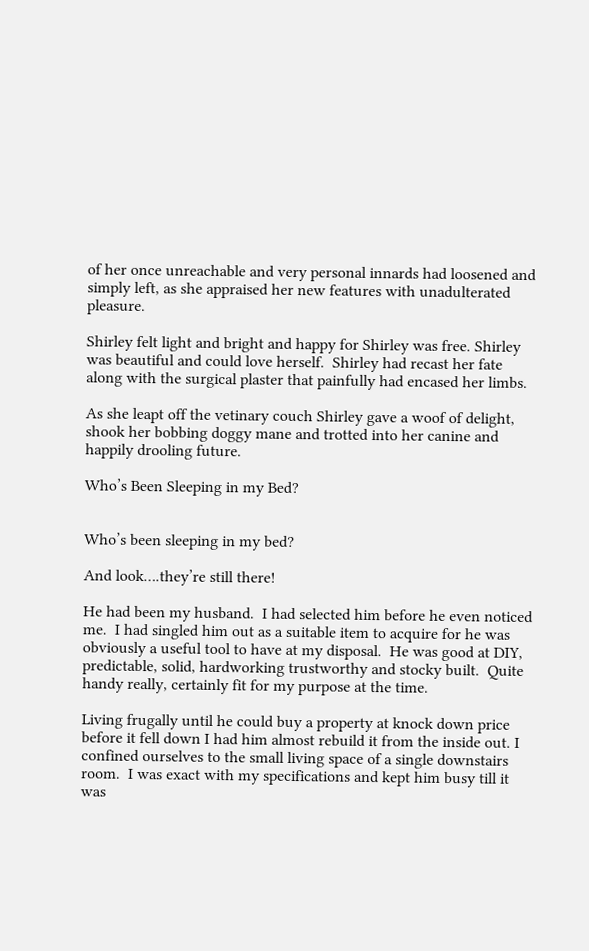of her once unreachable and very personal innards had loosened and simply left, as she appraised her new features with unadulterated pleasure.

Shirley felt light and bright and happy for Shirley was free. Shirley was beautiful and could love herself.  Shirley had recast her fate along with the surgical plaster that painfully had encased her limbs.

As she leapt off the vetinary couch Shirley gave a woof of delight, shook her bobbing doggy mane and trotted into her canine and happily drooling future.

Who’s Been Sleeping in my Bed?


Who’s been sleeping in my bed?

And look….they’re still there!

He had been my husband.  I had selected him before he even noticed me.  I had singled him out as a suitable item to acquire for he was obviously a useful tool to have at my disposal.  He was good at DIY, predictable, solid, hardworking trustworthy and stocky built.  Quite handy really, certainly fit for my purpose at the time.

Living frugally until he could buy a property at knock down price before it fell down I had him almost rebuild it from the inside out. I confined ourselves to the small living space of a single downstairs room.  I was exact with my specifications and kept him busy till it was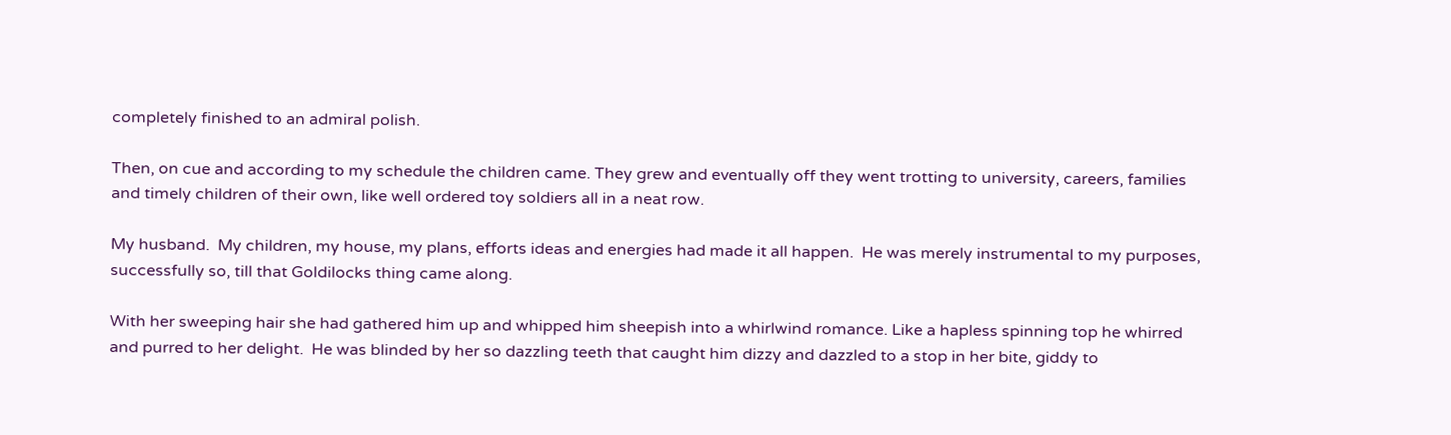completely finished to an admiral polish.

Then, on cue and according to my schedule the children came. They grew and eventually off they went trotting to university, careers, families and timely children of their own, like well ordered toy soldiers all in a neat row.

My husband.  My children, my house, my plans, efforts ideas and energies had made it all happen.  He was merely instrumental to my purposes, successfully so, till that Goldilocks thing came along.

With her sweeping hair she had gathered him up and whipped him sheepish into a whirlwind romance. Like a hapless spinning top he whirred and purred to her delight.  He was blinded by her so dazzling teeth that caught him dizzy and dazzled to a stop in her bite, giddy to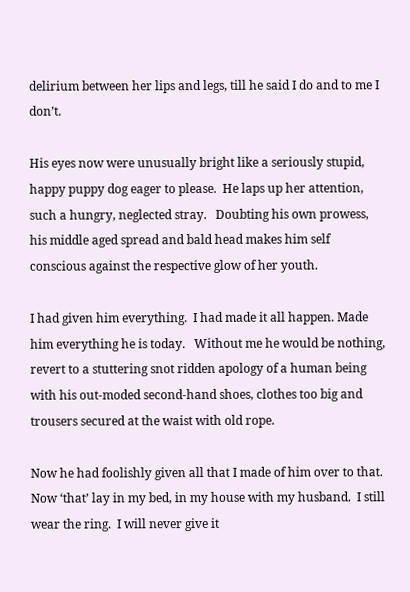delirium between her lips and legs, till he said I do and to me I don’t.

His eyes now were unusually bright like a seriously stupid, happy puppy dog eager to please.  He laps up her attention, such a hungry, neglected stray.   Doubting his own prowess, his middle aged spread and bald head makes him self conscious against the respective glow of her youth.

I had given him everything.  I had made it all happen. Made him everything he is today.   Without me he would be nothing, revert to a stuttering snot ridden apology of a human being with his out-moded second-hand shoes, clothes too big and trousers secured at the waist with old rope.

Now he had foolishly given all that I made of him over to that. Now ‘that’ lay in my bed, in my house with my husband.  I still wear the ring.  I will never give it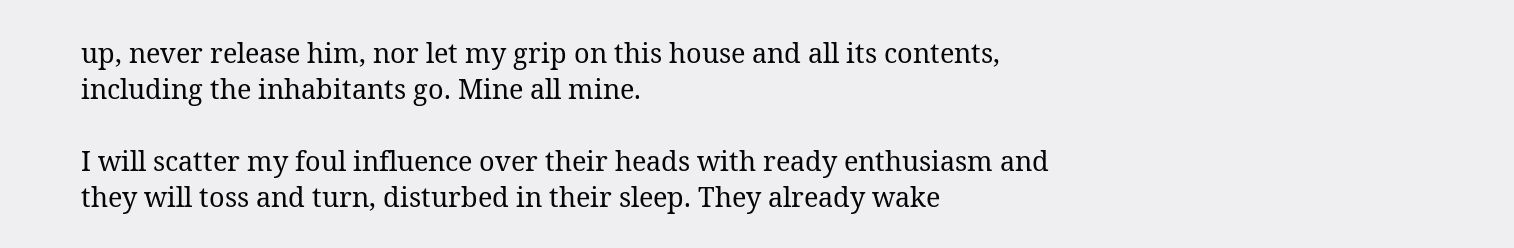up, never release him, nor let my grip on this house and all its contents, including the inhabitants go. Mine all mine.

I will scatter my foul influence over their heads with ready enthusiasm and they will toss and turn, disturbed in their sleep. They already wake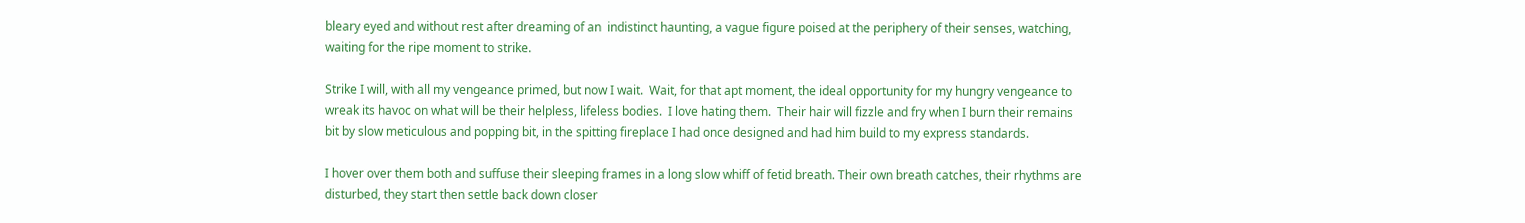bleary eyed and without rest after dreaming of an  indistinct haunting, a vague figure poised at the periphery of their senses, watching, waiting for the ripe moment to strike.

Strike I will, with all my vengeance primed, but now I wait.  Wait, for that apt moment, the ideal opportunity for my hungry vengeance to wreak its havoc on what will be their helpless, lifeless bodies.  I love hating them.  Their hair will fizzle and fry when I burn their remains bit by slow meticulous and popping bit, in the spitting fireplace I had once designed and had him build to my express standards.

I hover over them both and suffuse their sleeping frames in a long slow whiff of fetid breath. Their own breath catches, their rhythms are disturbed, they start then settle back down closer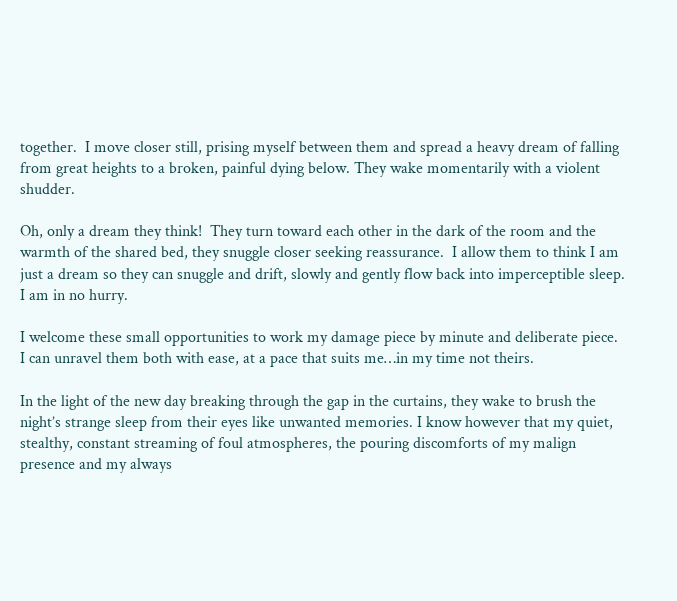together.  I move closer still, prising myself between them and spread a heavy dream of falling from great heights to a broken, painful dying below. They wake momentarily with a violent shudder.

Oh, only a dream they think!  They turn toward each other in the dark of the room and the warmth of the shared bed, they snuggle closer seeking reassurance.  I allow them to think I am just a dream so they can snuggle and drift, slowly and gently flow back into imperceptible sleep.  I am in no hurry.

I welcome these small opportunities to work my damage piece by minute and deliberate piece.  I can unravel them both with ease, at a pace that suits me…in my time not theirs.

In the light of the new day breaking through the gap in the curtains, they wake to brush the night’s strange sleep from their eyes like unwanted memories. I know however that my quiet, stealthy, constant streaming of foul atmospheres, the pouring discomforts of my malign presence and my always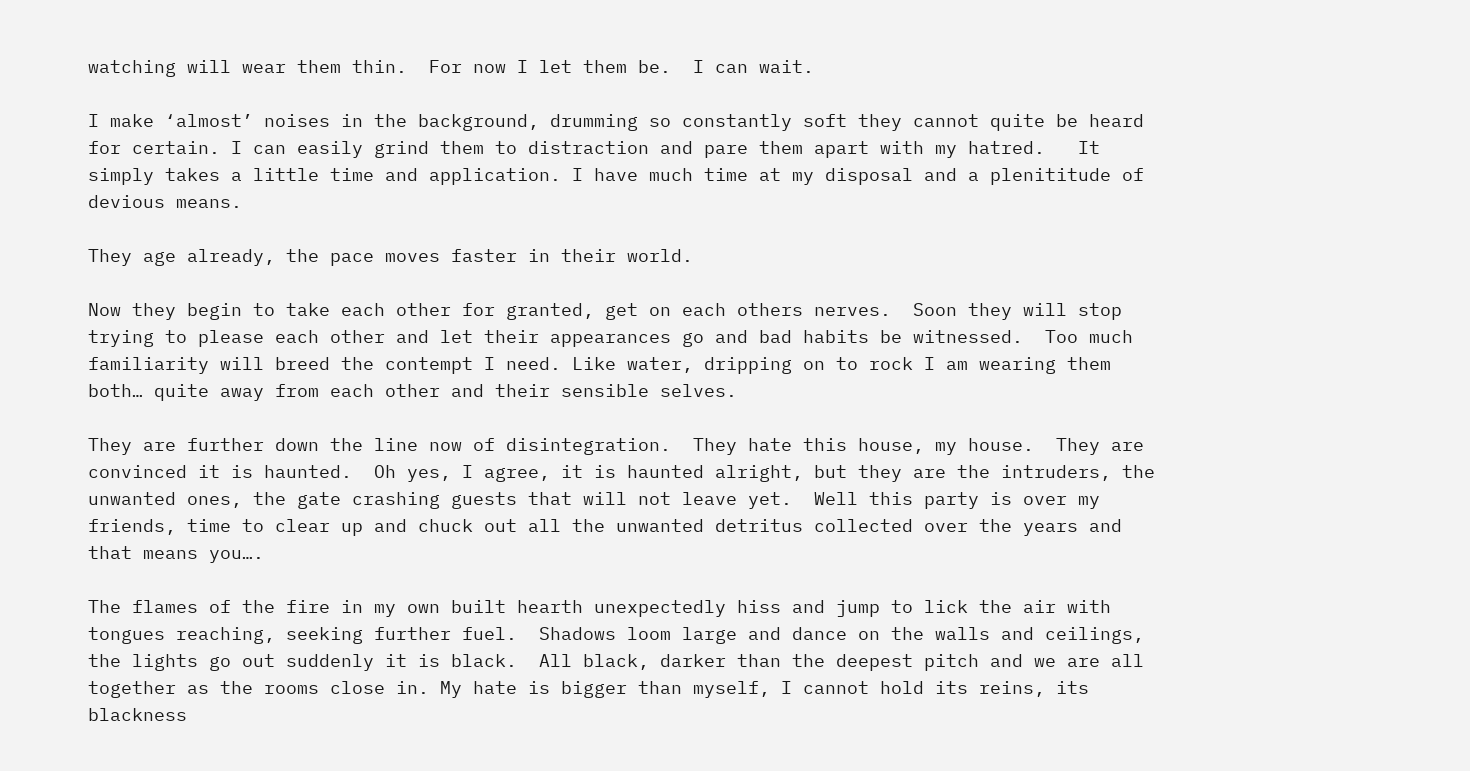watching will wear them thin.  For now I let them be.  I can wait.

I make ‘almost’ noises in the background, drumming so constantly soft they cannot quite be heard for certain. I can easily grind them to distraction and pare them apart with my hatred.   It simply takes a little time and application. I have much time at my disposal and a plenititude of devious means.

They age already, the pace moves faster in their world.

Now they begin to take each other for granted, get on each others nerves.  Soon they will stop trying to please each other and let their appearances go and bad habits be witnessed.  Too much familiarity will breed the contempt I need. Like water, dripping on to rock I am wearing them both… quite away from each other and their sensible selves.

They are further down the line now of disintegration.  They hate this house, my house.  They are convinced it is haunted.  Oh yes, I agree, it is haunted alright, but they are the intruders, the unwanted ones, the gate crashing guests that will not leave yet.  Well this party is over my friends, time to clear up and chuck out all the unwanted detritus collected over the years and that means you….

The flames of the fire in my own built hearth unexpectedly hiss and jump to lick the air with tongues reaching, seeking further fuel.  Shadows loom large and dance on the walls and ceilings, the lights go out suddenly it is black.  All black, darker than the deepest pitch and we are all together as the rooms close in. My hate is bigger than myself, I cannot hold its reins, its blackness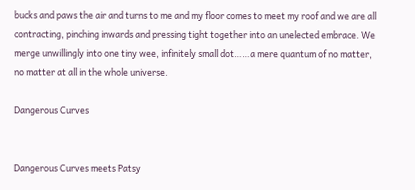bucks and paws the air and turns to me and my floor comes to meet my roof and we are all contracting, pinching inwards and pressing tight together into an unelected embrace. We merge unwillingly into one tiny wee, infinitely small dot……a mere quantum of no matter, no matter at all in the whole universe.

Dangerous Curves


Dangerous Curves meets Patsy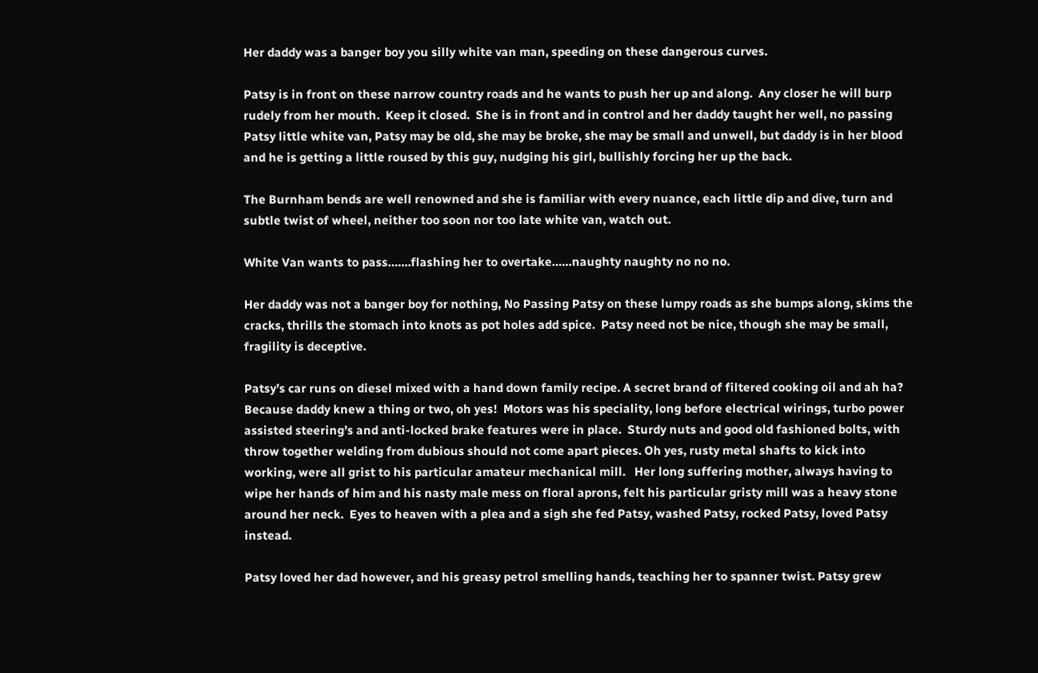Her daddy was a banger boy you silly white van man, speeding on these dangerous curves.

Patsy is in front on these narrow country roads and he wants to push her up and along.  Any closer he will burp rudely from her mouth.  Keep it closed.  She is in front and in control and her daddy taught her well, no passing Patsy little white van, Patsy may be old, she may be broke, she may be small and unwell, but daddy is in her blood and he is getting a little roused by this guy, nudging his girl, bullishly forcing her up the back.

The Burnham bends are well renowned and she is familiar with every nuance, each little dip and dive, turn and subtle twist of wheel, neither too soon nor too late white van, watch out.

White Van wants to pass…….flashing her to overtake……naughty naughty no no no.

Her daddy was not a banger boy for nothing, No Passing Patsy on these lumpy roads as she bumps along, skims the cracks, thrills the stomach into knots as pot holes add spice.  Patsy need not be nice, though she may be small, fragility is deceptive.

Patsy’s car runs on diesel mixed with a hand down family recipe. A secret brand of filtered cooking oil and ah ha? Because daddy knew a thing or two, oh yes!  Motors was his speciality, long before electrical wirings, turbo power assisted steering’s and anti-locked brake features were in place.  Sturdy nuts and good old fashioned bolts, with throw together welding from dubious should not come apart pieces. Oh yes, rusty metal shafts to kick into working, were all grist to his particular amateur mechanical mill.   Her long suffering mother, always having to wipe her hands of him and his nasty male mess on floral aprons, felt his particular gristy mill was a heavy stone around her neck.  Eyes to heaven with a plea and a sigh she fed Patsy, washed Patsy, rocked Patsy, loved Patsy instead.

Patsy loved her dad however, and his greasy petrol smelling hands, teaching her to spanner twist. Patsy grew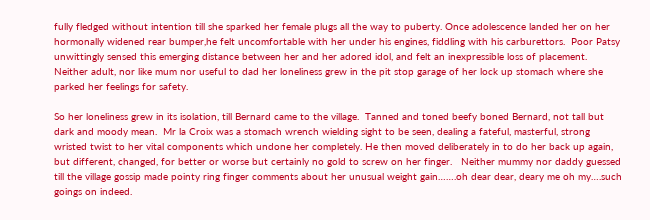fully fledged without intention till she sparked her female plugs all the way to puberty. Once adolescence landed her on her hormonally widened rear bumper,he felt uncomfortable with her under his engines, fiddling with his carburettors.  Poor Patsy unwittingly sensed this emerging distance between her and her adored idol, and felt an inexpressible loss of placement.  Neither adult, nor like mum nor useful to dad her loneliness grew in the pit stop garage of her lock up stomach where she parked her feelings for safety.

So her loneliness grew in its isolation, till Bernard came to the village.  Tanned and toned beefy boned Bernard, not tall but dark and moody mean.  Mr la Croix was a stomach wrench wielding sight to be seen, dealing a fateful, masterful, strong wristed twist to her vital components which undone her completely. He then moved deliberately in to do her back up again, but different, changed, for better or worse but certainly no gold to screw on her finger.   Neither mummy nor daddy guessed till the village gossip made pointy ring finger comments about her unusual weight gain…….oh dear dear, deary me oh my….such goings on indeed.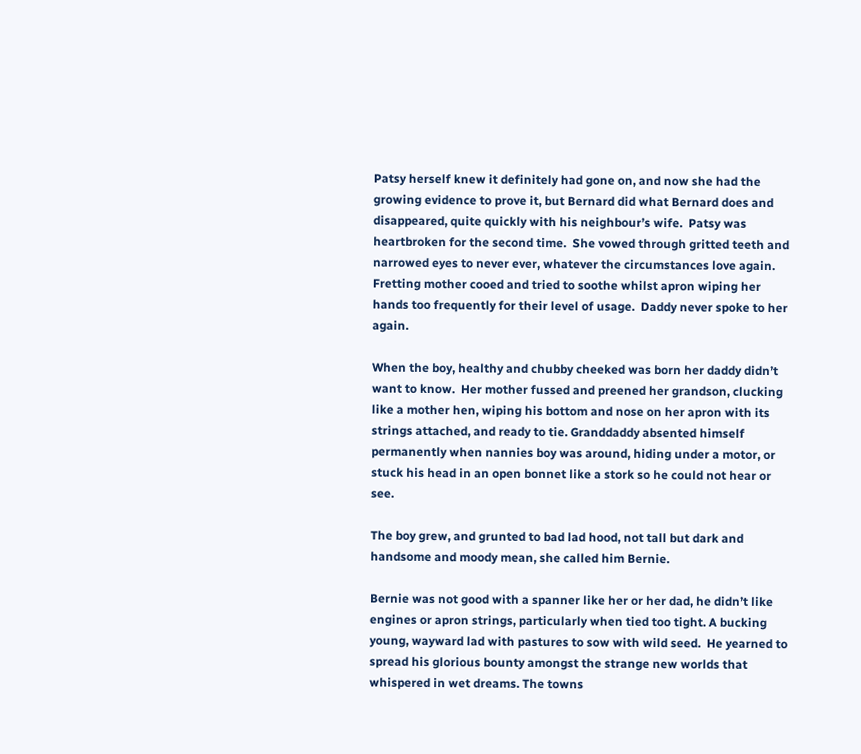Patsy herself knew it definitely had gone on, and now she had the growing evidence to prove it, but Bernard did what Bernard does and disappeared, quite quickly with his neighbour’s wife.  Patsy was heartbroken for the second time.  She vowed through gritted teeth and narrowed eyes to never ever, whatever the circumstances love again.  Fretting mother cooed and tried to soothe whilst apron wiping her hands too frequently for their level of usage.  Daddy never spoke to her again.

When the boy, healthy and chubby cheeked was born her daddy didn’t want to know.  Her mother fussed and preened her grandson, clucking like a mother hen, wiping his bottom and nose on her apron with its strings attached, and ready to tie. Granddaddy absented himself permanently when nannies boy was around, hiding under a motor, or stuck his head in an open bonnet like a stork so he could not hear or see.

The boy grew, and grunted to bad lad hood, not tall but dark and handsome and moody mean, she called him Bernie.

Bernie was not good with a spanner like her or her dad, he didn’t like engines or apron strings, particularly when tied too tight. A bucking young, wayward lad with pastures to sow with wild seed.  He yearned to spread his glorious bounty amongst the strange new worlds that whispered in wet dreams. The towns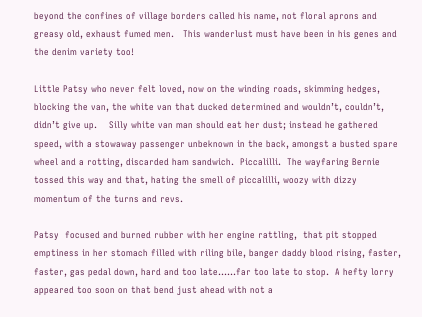beyond the confines of village borders called his name, not floral aprons and greasy old, exhaust fumed men.   This wanderlust must have been in his genes and the denim variety too!

Little Patsy who never felt loved, now on the winding roads, skimming hedges, blocking the van, the white van that ducked determined and wouldn’t, couldn’t, didn’t give up.    Silly white van man should eat her dust; instead he gathered speed, with a stowaway passenger unbeknown in the back, amongst a busted spare wheel and a rotting, discarded ham sandwich.  Piccalilli.  The wayfaring Bernie tossed this way and that, hating the smell of piccalilli, woozy with dizzy momentum of the turns and revs.

Patsy  focused and burned rubber with her engine rattling,  that pit stopped emptiness in her stomach filled with riling bile, banger daddy blood rising, faster, faster, gas pedal down, hard and too late……far too late to stop.  A hefty lorry appeared too soon on that bend just ahead with not a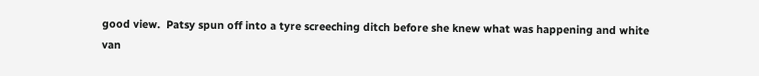good view.  Patsy spun off into a tyre screeching ditch before she knew what was happening and white van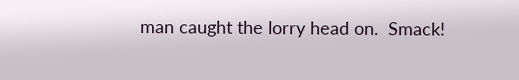man caught the lorry head on.  Smack!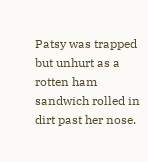Patsy was trapped but unhurt as a rotten ham sandwich rolled in dirt past her nose.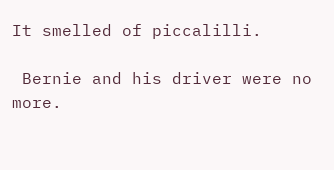It smelled of piccalilli.

 Bernie and his driver were no more.